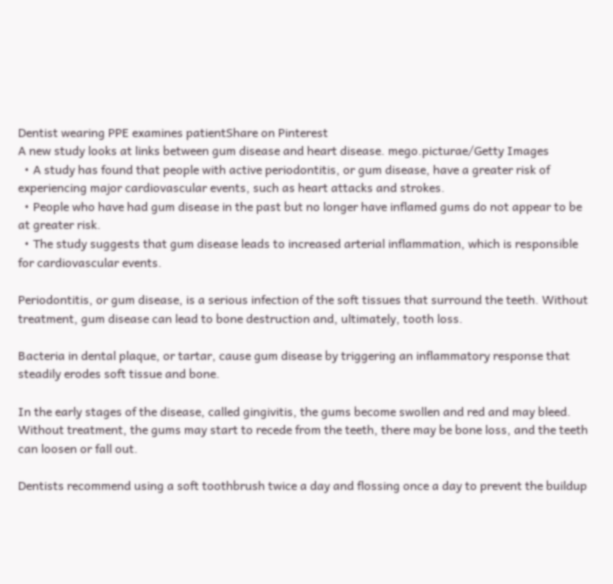Dentist wearing PPE examines patientShare on Pinterest
A new study looks at links between gum disease and heart disease. mego.picturae/Getty Images
  • A study has found that people with active periodontitis, or gum disease, have a greater risk of experiencing major cardiovascular events, such as heart attacks and strokes.
  • People who have had gum disease in the past but no longer have inflamed gums do not appear to be at greater risk.
  • The study suggests that gum disease leads to increased arterial inflammation, which is responsible for cardiovascular events.

Periodontitis, or gum disease, is a serious infection of the soft tissues that surround the teeth. Without treatment, gum disease can lead to bone destruction and, ultimately, tooth loss.

Bacteria in dental plaque, or tartar, cause gum disease by triggering an inflammatory response that steadily erodes soft tissue and bone.

In the early stages of the disease, called gingivitis, the gums become swollen and red and may bleed. Without treatment, the gums may start to recede from the teeth, there may be bone loss, and the teeth can loosen or fall out.

Dentists recommend using a soft toothbrush twice a day and flossing once a day to prevent the buildup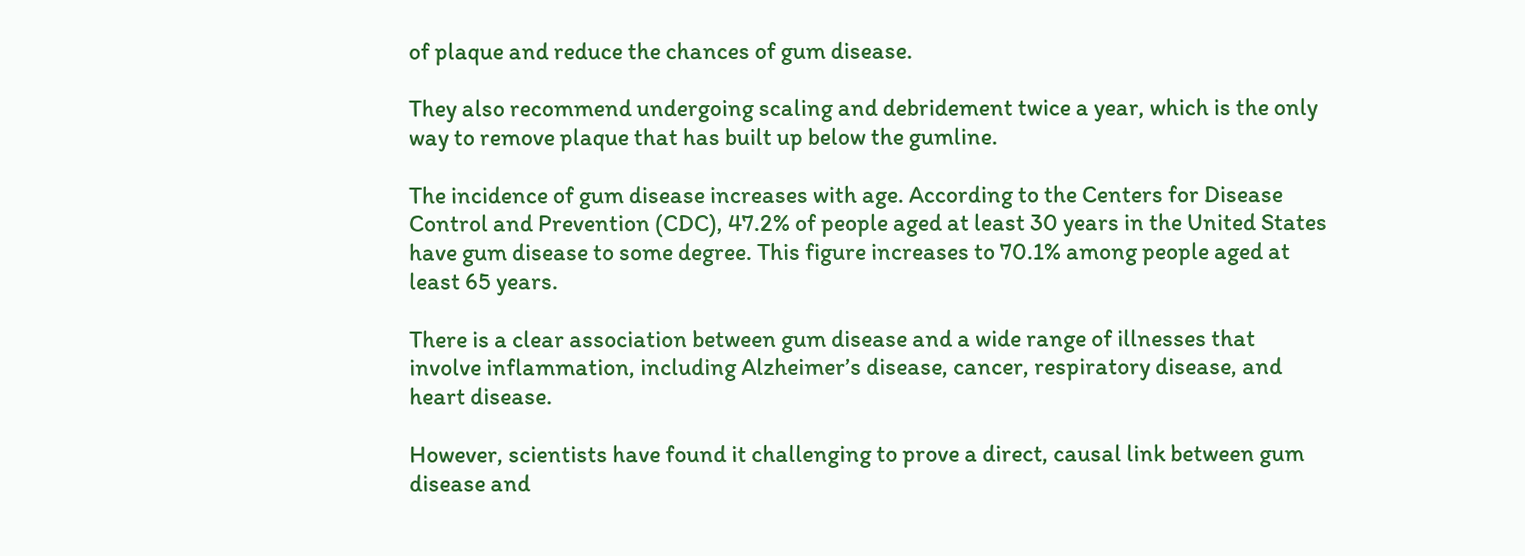of plaque and reduce the chances of gum disease.

They also recommend undergoing scaling and debridement twice a year, which is the only way to remove plaque that has built up below the gumline.

The incidence of gum disease increases with age. According to the Centers for Disease Control and Prevention (CDC), 47.2% of people aged at least 30 years in the United States have gum disease to some degree. This figure increases to 70.1% among people aged at least 65 years.

There is a clear association between gum disease and a wide range of illnesses that involve inflammation, including Alzheimer’s disease, cancer, respiratory disease, and heart disease.

However, scientists have found it challenging to prove a direct, causal link between gum disease and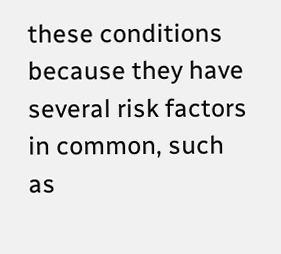these conditions because they have several risk factors in common, such as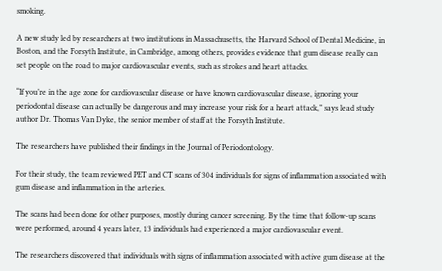smoking.

A new study led by researchers at two institutions in Massachusetts, the Harvard School of Dental Medicine, in Boston, and the Forsyth Institute, in Cambridge, among others, provides evidence that gum disease really can set people on the road to major cardiovascular events, such as strokes and heart attacks.

“If you’re in the age zone for cardiovascular disease or have known cardiovascular disease, ignoring your periodontal disease can actually be dangerous and may increase your risk for a heart attack,” says lead study author Dr. Thomas Van Dyke, the senior member of staff at the Forsyth Institute.

The researchers have published their findings in the Journal of Periodontology.

For their study, the team reviewed PET and CT scans of 304 individuals for signs of inflammation associated with gum disease and inflammation in the arteries.

The scans had been done for other purposes, mostly during cancer screening. By the time that follow-up scans were performed, around 4 years later, 13 individuals had experienced a major cardiovascular event.

The researchers discovered that individuals with signs of inflammation associated with active gum disease at the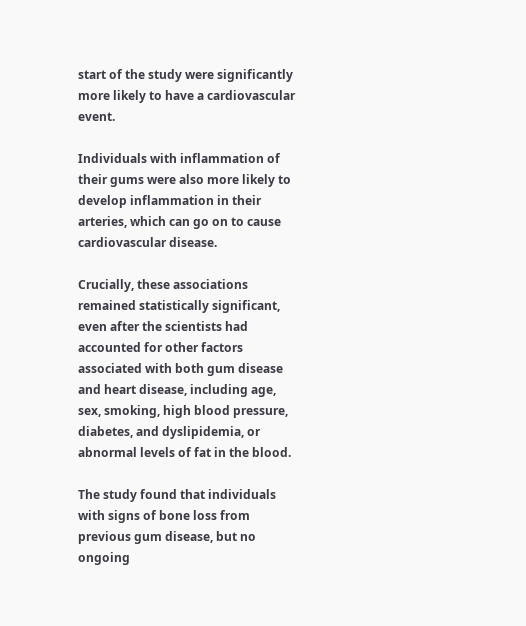start of the study were significantly more likely to have a cardiovascular event.

Individuals with inflammation of their gums were also more likely to develop inflammation in their arteries, which can go on to cause cardiovascular disease.

Crucially, these associations remained statistically significant, even after the scientists had accounted for other factors associated with both gum disease and heart disease, including age, sex, smoking, high blood pressure, diabetes, and dyslipidemia, or abnormal levels of fat in the blood.

The study found that individuals with signs of bone loss from previous gum disease, but no ongoing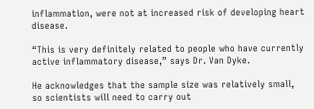inflammation, were not at increased risk of developing heart disease.

“This is very definitely related to people who have currently active inflammatory disease,” says Dr. Van Dyke.

He acknowledges that the sample size was relatively small, so scientists will need to carry out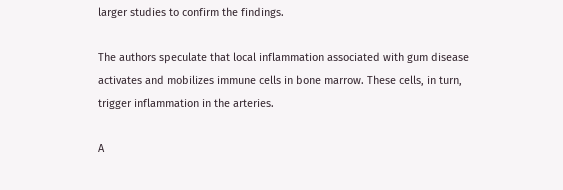larger studies to confirm the findings.

The authors speculate that local inflammation associated with gum disease activates and mobilizes immune cells in bone marrow. These cells, in turn, trigger inflammation in the arteries.

A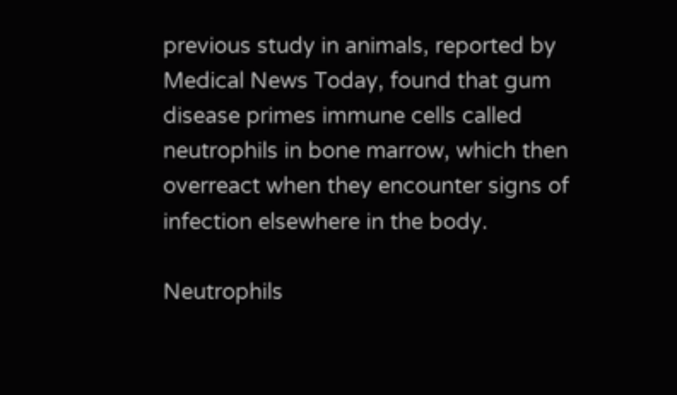previous study in animals, reported by Medical News Today, found that gum disease primes immune cells called neutrophils in bone marrow, which then overreact when they encounter signs of infection elsewhere in the body.

Neutrophils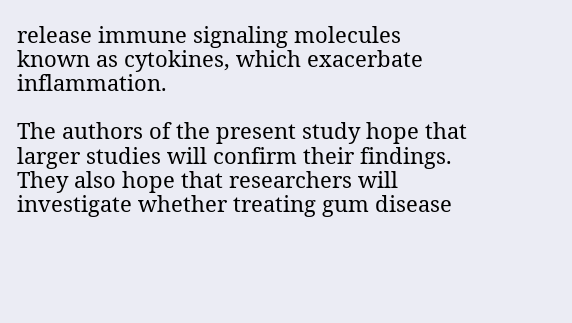release immune signaling molecules known as cytokines, which exacerbate inflammation.

The authors of the present study hope that larger studies will confirm their findings. They also hope that researchers will investigate whether treating gum disease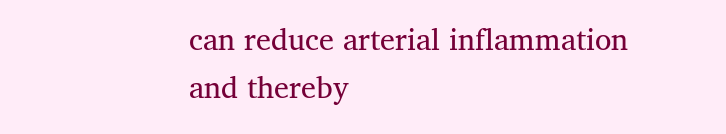can reduce arterial inflammation and thereby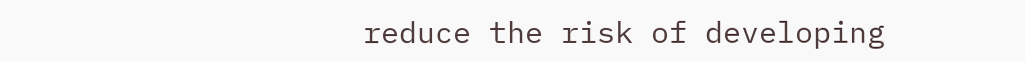reduce the risk of developing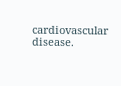cardiovascular disease.